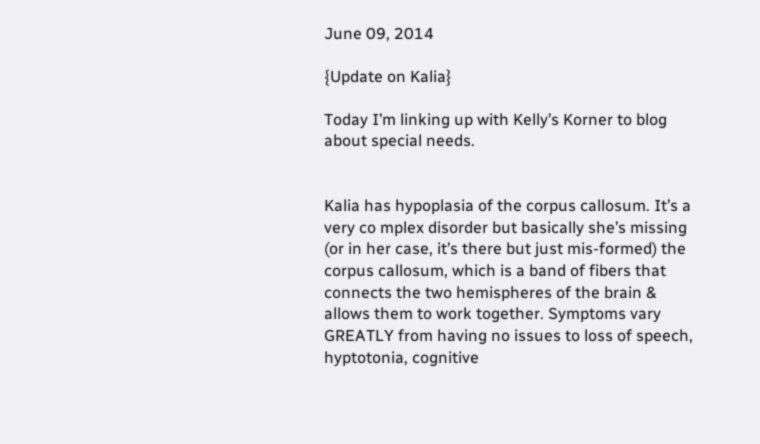June 09, 2014

{Update on Kalia}

Today I’m linking up with Kelly’s Korner to blog about special needs.


Kalia has hypoplasia of the corpus callosum. It’s a very co mplex disorder but basically she’s missing (or in her case, it’s there but just mis-formed) the corpus callosum, which is a band of fibers that connects the two hemispheres of the brain & allows them to work together. Symptoms vary GREATLY from having no issues to loss of speech, hyptotonia, cognitive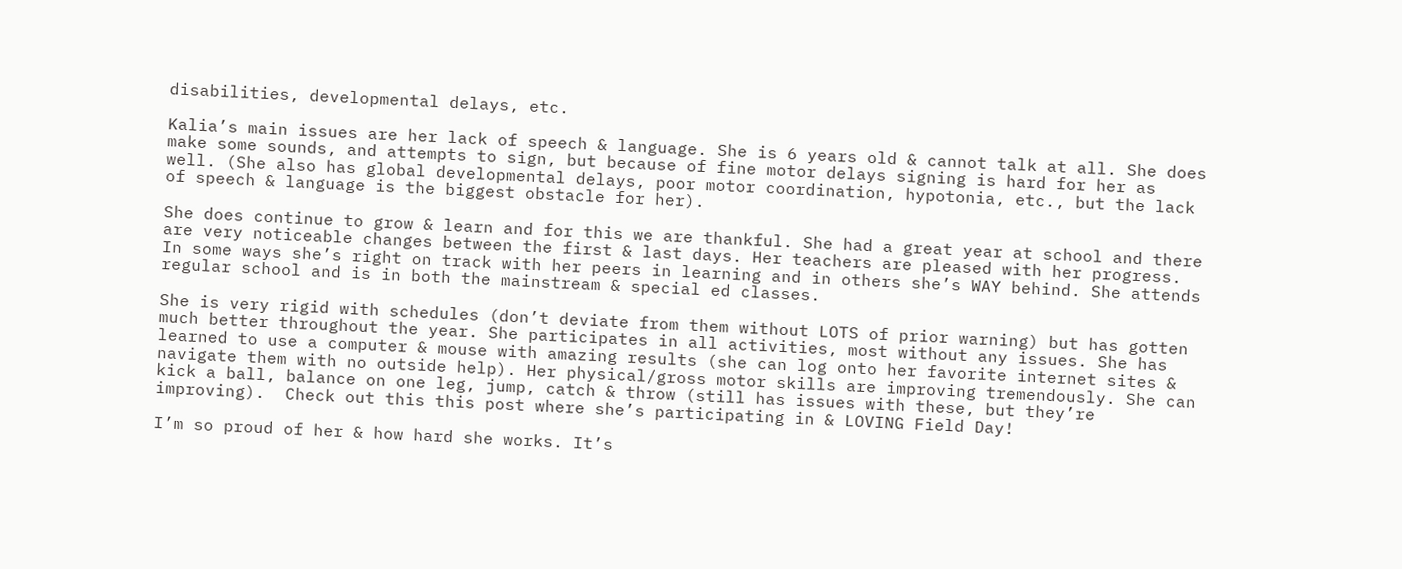disabilities, developmental delays, etc.

Kalia’s main issues are her lack of speech & language. She is 6 years old & cannot talk at all. She does make some sounds, and attempts to sign, but because of fine motor delays signing is hard for her as well. (She also has global developmental delays, poor motor coordination, hypotonia, etc., but the lack of speech & language is the biggest obstacle for her).

She does continue to grow & learn and for this we are thankful. She had a great year at school and there are very noticeable changes between the first & last days. Her teachers are pleased with her progress. In some ways she’s right on track with her peers in learning and in others she’s WAY behind. She attends regular school and is in both the mainstream & special ed classes.

She is very rigid with schedules (don’t deviate from them without LOTS of prior warning) but has gotten much better throughout the year. She participates in all activities, most without any issues. She has learned to use a computer & mouse with amazing results (she can log onto her favorite internet sites & navigate them with no outside help). Her physical/gross motor skills are improving tremendously. She can kick a ball, balance on one leg, jump, catch & throw (still has issues with these, but they’re improving).  Check out this this post where she’s participating in & LOVING Field Day!

I’m so proud of her & how hard she works. It’s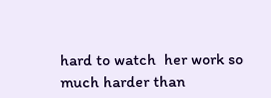hard to watch  her work so much harder than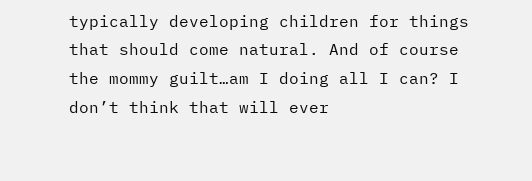typically developing children for things that should come natural. And of course the mommy guilt…am I doing all I can? I don’t think that will ever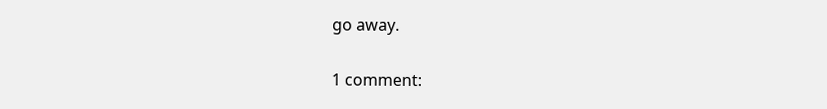go away.

1 comment: